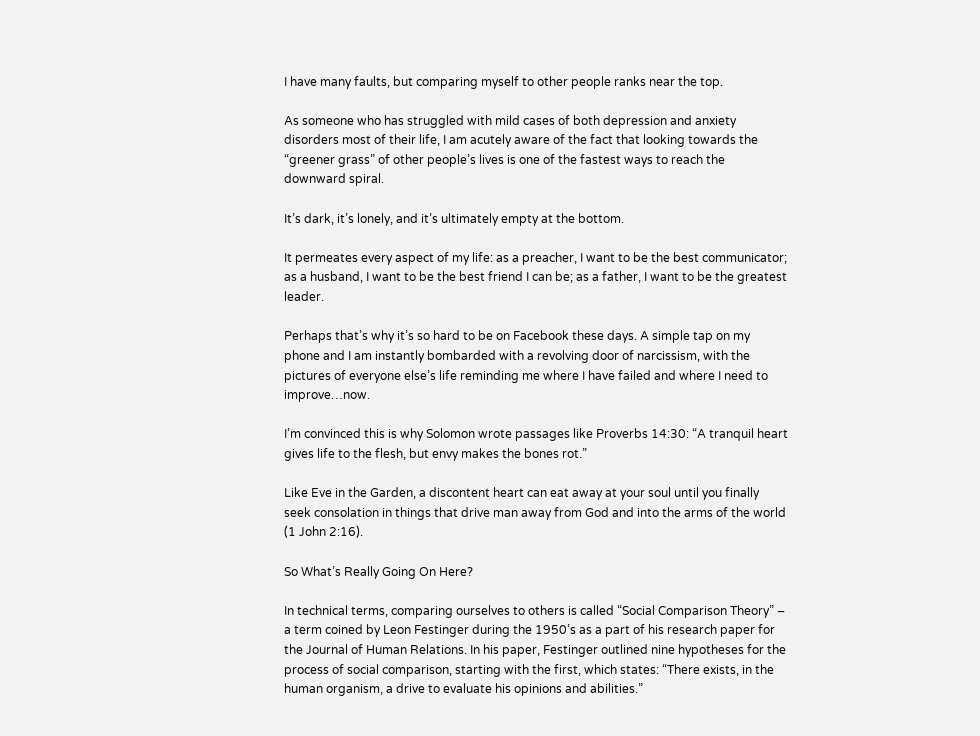I have many faults, but comparing myself to other people ranks near the top.

As someone who has struggled with mild cases of both depression and anxiety disorders most of their life, I am acutely aware of the fact that looking towards the “greener grass” of other people’s lives is one of the fastest ways to reach the downward spiral.

It’s dark, it’s lonely, and it’s ultimately empty at the bottom.

It permeates every aspect of my life: as a preacher, I want to be the best communicator; as a husband, I want to be the best friend I can be; as a father, I want to be the greatest leader.

Perhaps that’s why it’s so hard to be on Facebook these days. A simple tap on my phone and I am instantly bombarded with a revolving door of narcissism, with the pictures of everyone else’s life reminding me where I have failed and where I need to improve…now.

I’m convinced this is why Solomon wrote passages like Proverbs 14:30: “A tranquil heart gives life to the flesh, but envy makes the bones rot.”

Like Eve in the Garden, a discontent heart can eat away at your soul until you finally seek consolation in things that drive man away from God and into the arms of the world (1 John 2:16).

So What’s Really Going On Here?

In technical terms, comparing ourselves to others is called “Social Comparison Theory” – a term coined by Leon Festinger during the 1950’s as a part of his research paper for the Journal of Human Relations. In his paper, Festinger outlined nine hypotheses for the process of social comparison, starting with the first, which states: “There exists, in the human organism, a drive to evaluate his opinions and abilities.”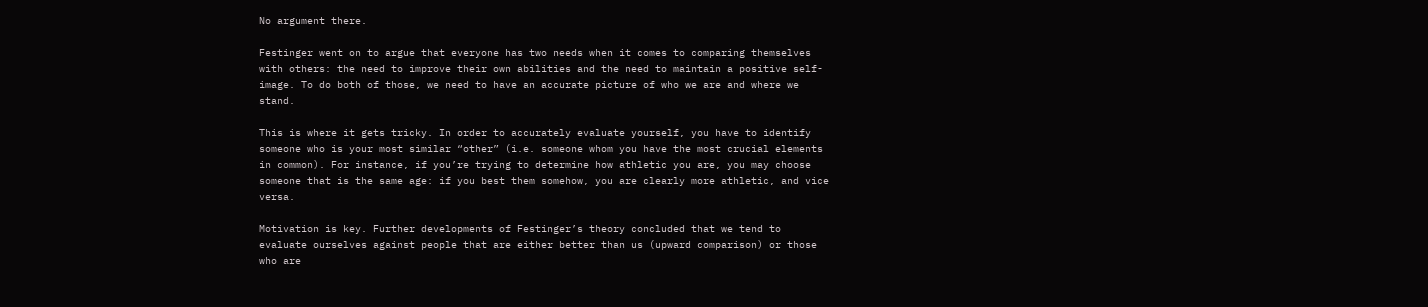No argument there.

Festinger went on to argue that everyone has two needs when it comes to comparing themselves with others: the need to improve their own abilities and the need to maintain a positive self-image. To do both of those, we need to have an accurate picture of who we are and where we stand.

This is where it gets tricky. In order to accurately evaluate yourself, you have to identify someone who is your most similar “other” (i.e. someone whom you have the most crucial elements in common). For instance, if you’re trying to determine how athletic you are, you may choose someone that is the same age: if you best them somehow, you are clearly more athletic, and vice versa.

Motivation is key. Further developments of Festinger’s theory concluded that we tend to evaluate ourselves against people that are either better than us (upward comparison) or those who are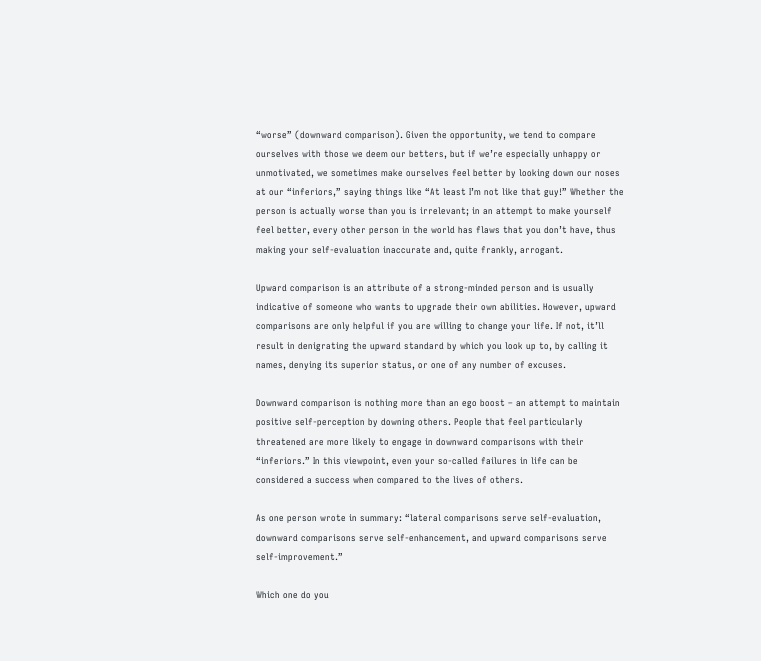“worse” (downward comparison). Given the opportunity, we tend to compare ourselves with those we deem our betters, but if we’re especially unhappy or unmotivated, we sometimes make ourselves feel better by looking down our noses at our “inferiors,” saying things like “At least I’m not like that guy!” Whether the person is actually worse than you is irrelevant; in an attempt to make yourself feel better, every other person in the world has flaws that you don’t have, thus making your self-evaluation inaccurate and, quite frankly, arrogant.

Upward comparison is an attribute of a strong-minded person and is usually indicative of someone who wants to upgrade their own abilities. However, upward comparisons are only helpful if you are willing to change your life. If not, it’ll result in denigrating the upward standard by which you look up to, by calling it names, denying its superior status, or one of any number of excuses.

Downward comparison is nothing more than an ego boost – an attempt to maintain positive self-perception by downing others. People that feel particularly threatened are more likely to engage in downward comparisons with their “inferiors.” In this viewpoint, even your so-called failures in life can be considered a success when compared to the lives of others.

As one person wrote in summary: “lateral comparisons serve self-evaluation, downward comparisons serve self-enhancement, and upward comparisons serve self-improvement.”

Which one do you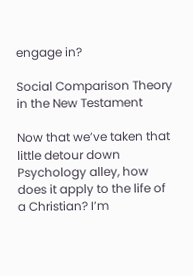engage in?

Social Comparison Theory in the New Testament

Now that we’ve taken that little detour down Psychology alley, how does it apply to the life of a Christian? I’m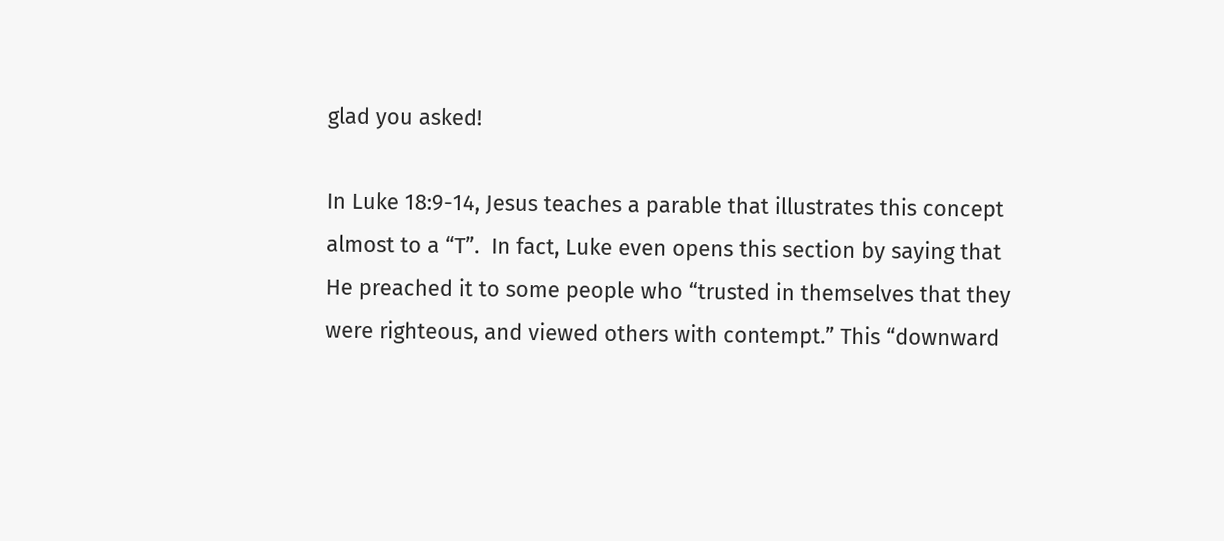glad you asked!

In Luke 18:9-14, Jesus teaches a parable that illustrates this concept almost to a “T”.  In fact, Luke even opens this section by saying that He preached it to some people who “trusted in themselves that they were righteous, and viewed others with contempt.” This “downward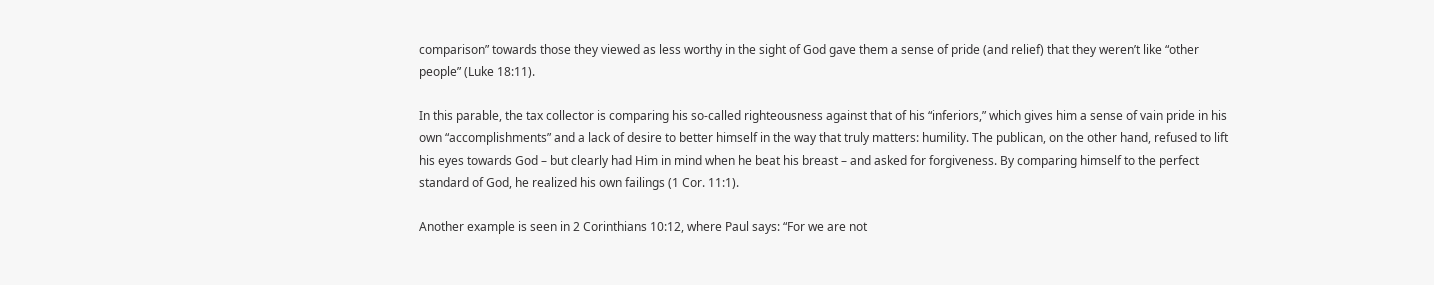comparison” towards those they viewed as less worthy in the sight of God gave them a sense of pride (and relief) that they weren’t like “other people” (Luke 18:11).

In this parable, the tax collector is comparing his so-called righteousness against that of his “inferiors,” which gives him a sense of vain pride in his own “accomplishments” and a lack of desire to better himself in the way that truly matters: humility. The publican, on the other hand, refused to lift his eyes towards God – but clearly had Him in mind when he beat his breast – and asked for forgiveness. By comparing himself to the perfect standard of God, he realized his own failings (1 Cor. 11:1).

Another example is seen in 2 Corinthians 10:12, where Paul says: “For we are not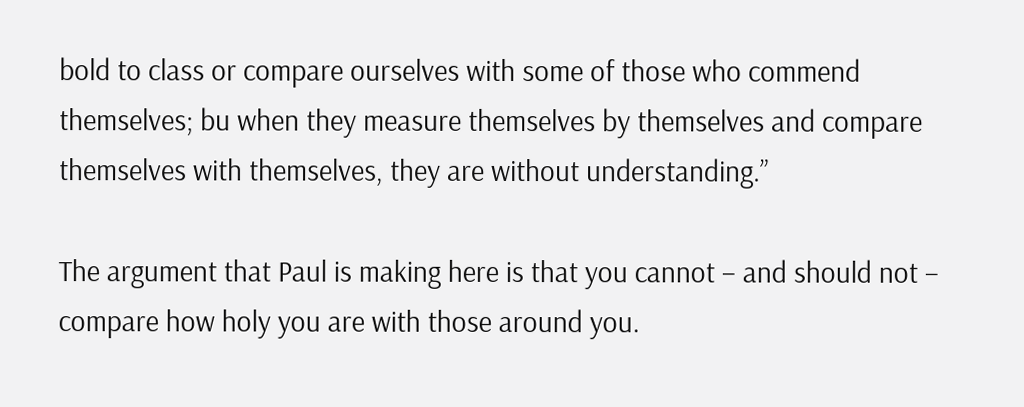bold to class or compare ourselves with some of those who commend themselves; bu when they measure themselves by themselves and compare themselves with themselves, they are without understanding.”

The argument that Paul is making here is that you cannot – and should not – compare how holy you are with those around you.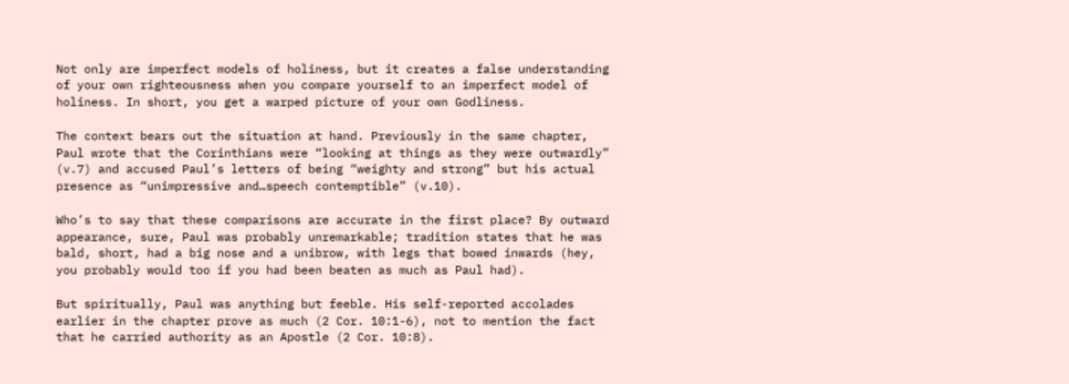Not only are imperfect models of holiness, but it creates a false understanding of your own righteousness when you compare yourself to an imperfect model of holiness. In short, you get a warped picture of your own Godliness.

The context bears out the situation at hand. Previously in the same chapter, Paul wrote that the Corinthians were “looking at things as they were outwardly” (v.7) and accused Paul’s letters of being “weighty and strong” but his actual presence as “unimpressive and…speech contemptible” (v.10).

Who’s to say that these comparisons are accurate in the first place? By outward appearance, sure, Paul was probably unremarkable; tradition states that he was bald, short, had a big nose and a unibrow, with legs that bowed inwards (hey, you probably would too if you had been beaten as much as Paul had).

But spiritually, Paul was anything but feeble. His self-reported accolades earlier in the chapter prove as much (2 Cor. 10:1-6), not to mention the fact that he carried authority as an Apostle (2 Cor. 10:8).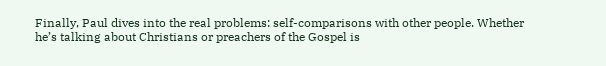Finally, Paul dives into the real problems: self-comparisons with other people. Whether he’s talking about Christians or preachers of the Gospel is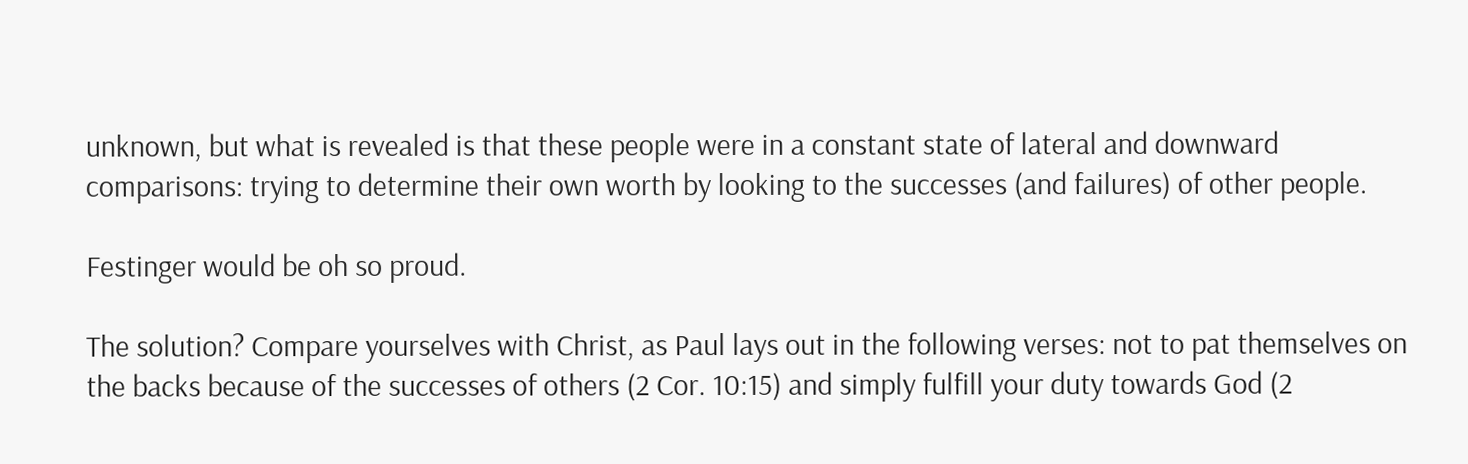unknown, but what is revealed is that these people were in a constant state of lateral and downward comparisons: trying to determine their own worth by looking to the successes (and failures) of other people.

Festinger would be oh so proud.

The solution? Compare yourselves with Christ, as Paul lays out in the following verses: not to pat themselves on the backs because of the successes of others (2 Cor. 10:15) and simply fulfill your duty towards God (2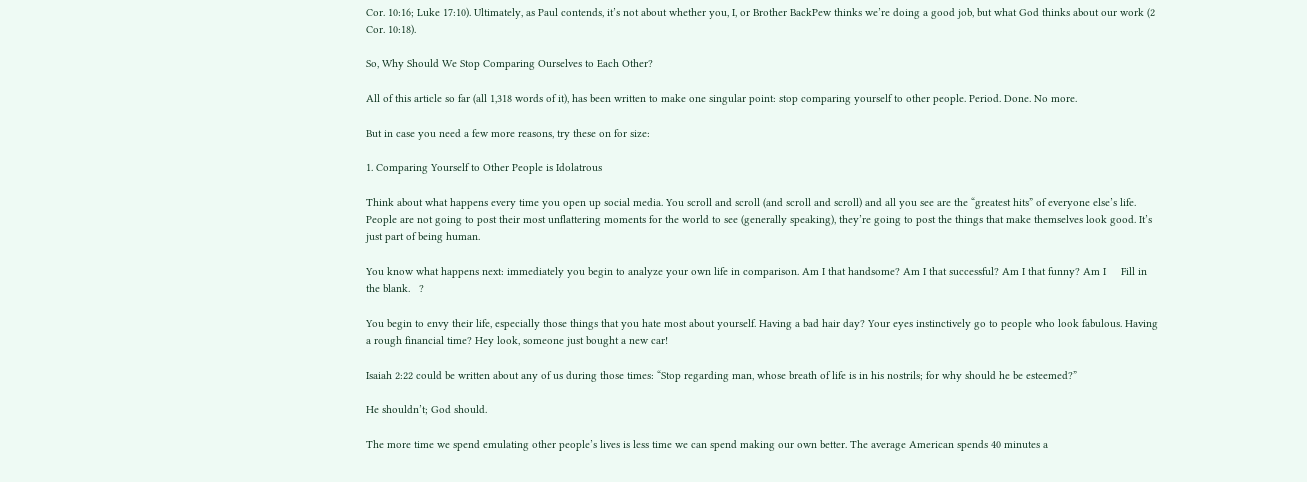Cor. 10:16; Luke 17:10). Ultimately, as Paul contends, it’s not about whether you, I, or Brother BackPew thinks we’re doing a good job, but what God thinks about our work (2 Cor. 10:18).

So, Why Should We Stop Comparing Ourselves to Each Other?

All of this article so far (all 1,318 words of it), has been written to make one singular point: stop comparing yourself to other people. Period. Done. No more.

But in case you need a few more reasons, try these on for size:

1. Comparing Yourself to Other People is Idolatrous

Think about what happens every time you open up social media. You scroll and scroll (and scroll and scroll) and all you see are the “greatest hits” of everyone else’s life. People are not going to post their most unflattering moments for the world to see (generally speaking), they’re going to post the things that make themselves look good. It’s just part of being human.

You know what happens next: immediately you begin to analyze your own life in comparison. Am I that handsome? Am I that successful? Am I that funny? Am I     Fill in the blank.   ?

You begin to envy their life, especially those things that you hate most about yourself. Having a bad hair day? Your eyes instinctively go to people who look fabulous. Having a rough financial time? Hey look, someone just bought a new car!

Isaiah 2:22 could be written about any of us during those times: “Stop regarding man, whose breath of life is in his nostrils; for why should he be esteemed?”

He shouldn’t; God should.

The more time we spend emulating other people’s lives is less time we can spend making our own better. The average American spends 40 minutes a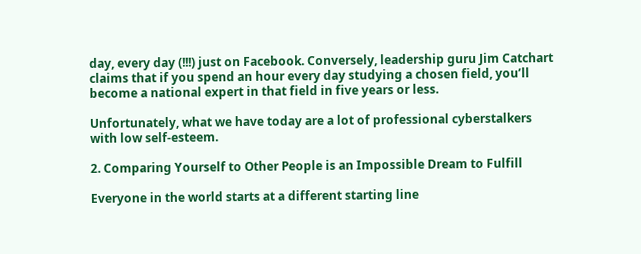day, every day (!!!) just on Facebook. Conversely, leadership guru Jim Catchart claims that if you spend an hour every day studying a chosen field, you’ll become a national expert in that field in five years or less.

Unfortunately, what we have today are a lot of professional cyberstalkers with low self-esteem.

2. Comparing Yourself to Other People is an Impossible Dream to Fulfill

Everyone in the world starts at a different starting line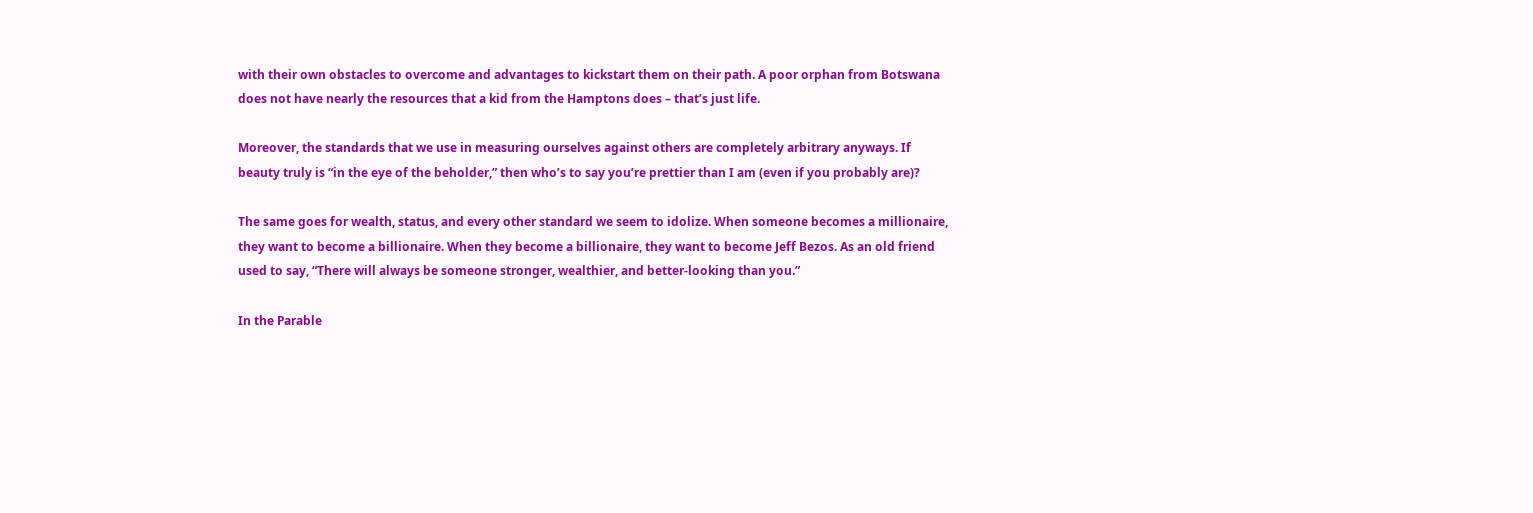with their own obstacles to overcome and advantages to kickstart them on their path. A poor orphan from Botswana does not have nearly the resources that a kid from the Hamptons does – that’s just life.

Moreover, the standards that we use in measuring ourselves against others are completely arbitrary anyways. If beauty truly is “in the eye of the beholder,” then who’s to say you’re prettier than I am (even if you probably are)?

The same goes for wealth, status, and every other standard we seem to idolize. When someone becomes a millionaire, they want to become a billionaire. When they become a billionaire, they want to become Jeff Bezos. As an old friend used to say, “There will always be someone stronger, wealthier, and better-looking than you.”

In the Parable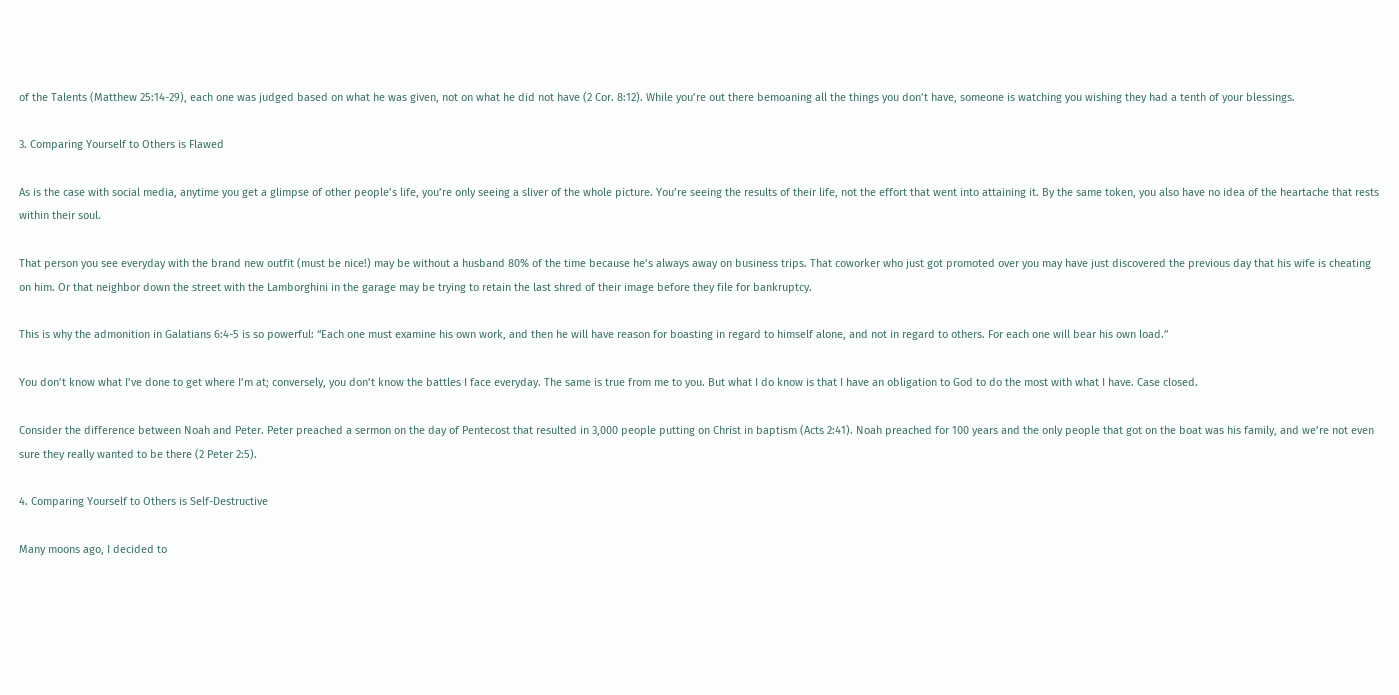of the Talents (Matthew 25:14-29), each one was judged based on what he was given, not on what he did not have (2 Cor. 8:12). While you’re out there bemoaning all the things you don’t have, someone is watching you wishing they had a tenth of your blessings.

3. Comparing Yourself to Others is Flawed

As is the case with social media, anytime you get a glimpse of other people’s life, you’re only seeing a sliver of the whole picture. You’re seeing the results of their life, not the effort that went into attaining it. By the same token, you also have no idea of the heartache that rests within their soul.

That person you see everyday with the brand new outfit (must be nice!) may be without a husband 80% of the time because he’s always away on business trips. That coworker who just got promoted over you may have just discovered the previous day that his wife is cheating on him. Or that neighbor down the street with the Lamborghini in the garage may be trying to retain the last shred of their image before they file for bankruptcy.

This is why the admonition in Galatians 6:4-5 is so powerful: “Each one must examine his own work, and then he will have reason for boasting in regard to himself alone, and not in regard to others. For each one will bear his own load.”

You don’t know what I’ve done to get where I’m at; conversely, you don’t know the battles I face everyday. The same is true from me to you. But what I do know is that I have an obligation to God to do the most with what I have. Case closed.

Consider the difference between Noah and Peter. Peter preached a sermon on the day of Pentecost that resulted in 3,000 people putting on Christ in baptism (Acts 2:41). Noah preached for 100 years and the only people that got on the boat was his family, and we’re not even sure they really wanted to be there (2 Peter 2:5).

4. Comparing Yourself to Others is Self-Destructive

Many moons ago, I decided to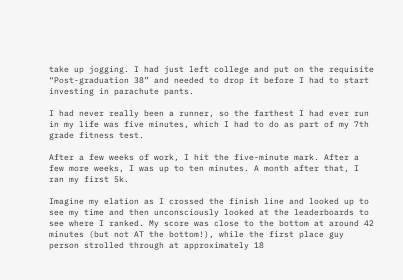take up jogging. I had just left college and put on the requisite “Post-graduation 38” and needed to drop it before I had to start investing in parachute pants.

I had never really been a runner, so the farthest I had ever run in my life was five minutes, which I had to do as part of my 7th grade fitness test.

After a few weeks of work, I hit the five-minute mark. After a few more weeks, I was up to ten minutes. A month after that, I ran my first 5k.

Imagine my elation as I crossed the finish line and looked up to see my time and then unconsciously looked at the leaderboards to see where I ranked. My score was close to the bottom at around 42 minutes (but not AT the bottom!), while the first place guy person strolled through at approximately 18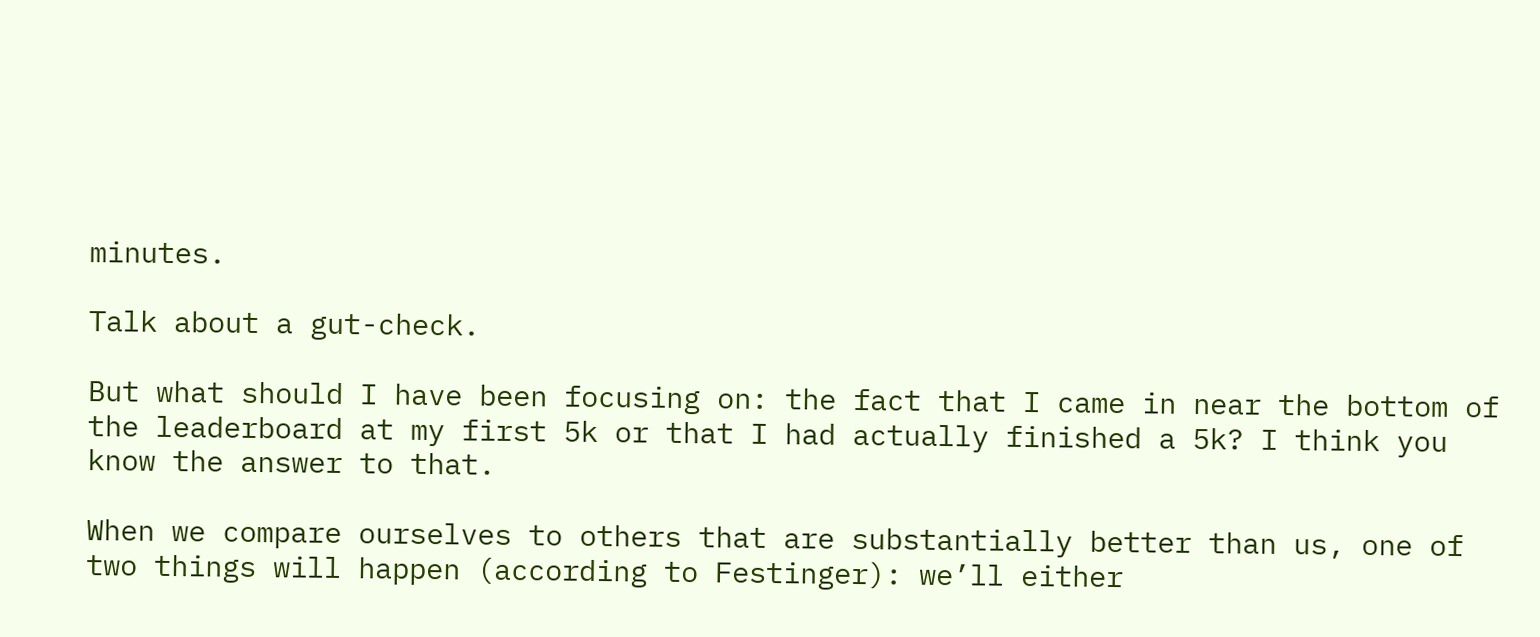minutes.

Talk about a gut-check.

But what should I have been focusing on: the fact that I came in near the bottom of the leaderboard at my first 5k or that I had actually finished a 5k? I think you know the answer to that.

When we compare ourselves to others that are substantially better than us, one of two things will happen (according to Festinger): we’ll either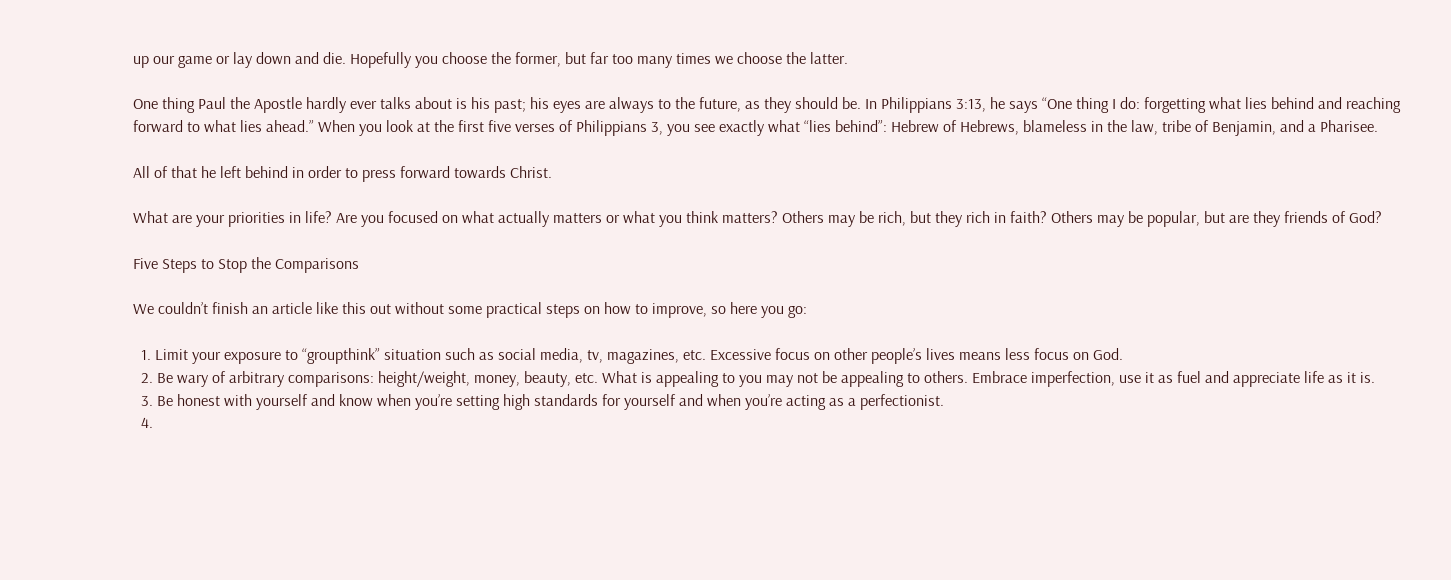up our game or lay down and die. Hopefully you choose the former, but far too many times we choose the latter.

One thing Paul the Apostle hardly ever talks about is his past; his eyes are always to the future, as they should be. In Philippians 3:13, he says “One thing I do: forgetting what lies behind and reaching forward to what lies ahead.” When you look at the first five verses of Philippians 3, you see exactly what “lies behind”: Hebrew of Hebrews, blameless in the law, tribe of Benjamin, and a Pharisee.

All of that he left behind in order to press forward towards Christ.

What are your priorities in life? Are you focused on what actually matters or what you think matters? Others may be rich, but they rich in faith? Others may be popular, but are they friends of God?

Five Steps to Stop the Comparisons

We couldn’t finish an article like this out without some practical steps on how to improve, so here you go:

  1. Limit your exposure to “groupthink” situation such as social media, tv, magazines, etc. Excessive focus on other people’s lives means less focus on God.
  2. Be wary of arbitrary comparisons: height/weight, money, beauty, etc. What is appealing to you may not be appealing to others. Embrace imperfection, use it as fuel and appreciate life as it is.
  3. Be honest with yourself and know when you’re setting high standards for yourself and when you’re acting as a perfectionist.
  4.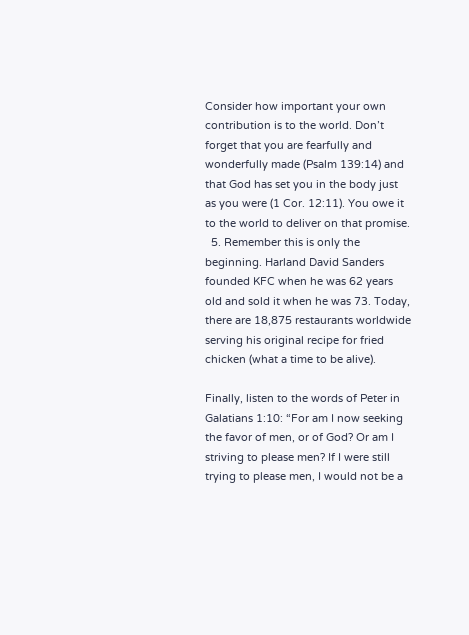Consider how important your own contribution is to the world. Don’t forget that you are fearfully and wonderfully made (Psalm 139:14) and that God has set you in the body just as you were (1 Cor. 12:11). You owe it to the world to deliver on that promise.
  5. Remember this is only the beginning. Harland David Sanders founded KFC when he was 62 years old and sold it when he was 73. Today, there are 18,875 restaurants worldwide serving his original recipe for fried chicken (what a time to be alive).

Finally, listen to the words of Peter in Galatians 1:10: “For am I now seeking the favor of men, or of God? Or am I striving to please men? If I were still trying to please men, I would not be a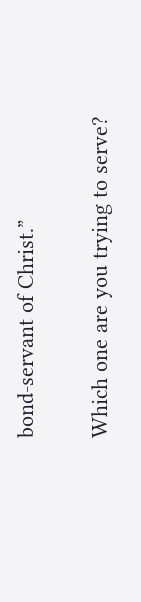bond-servant of Christ.”

Which one are you trying to serve?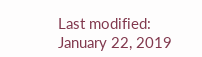Last modified: January 22, 2019